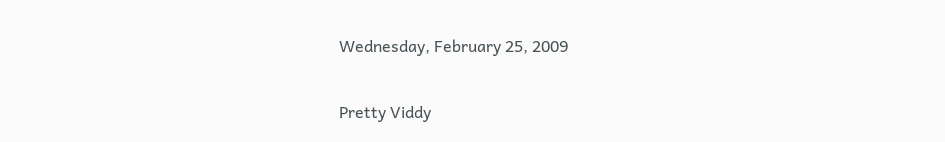Wednesday, February 25, 2009

Pretty Viddy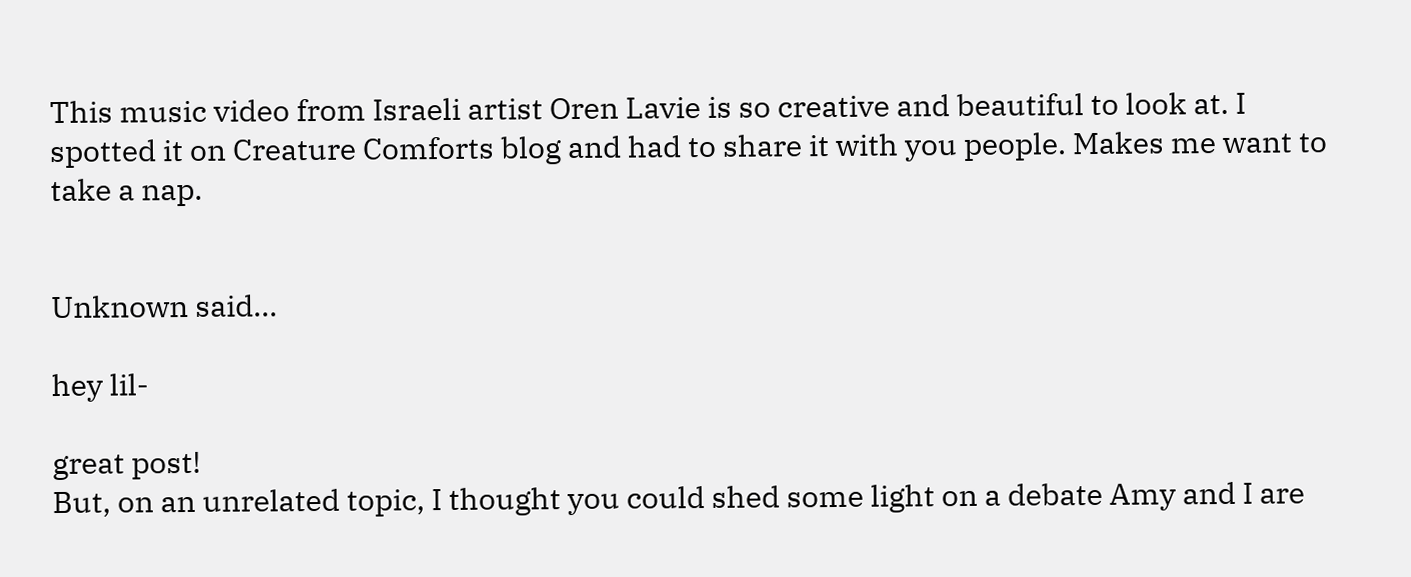This music video from Israeli artist Oren Lavie is so creative and beautiful to look at. I spotted it on Creature Comforts blog and had to share it with you people. Makes me want to take a nap.


Unknown said...

hey lil-

great post!
But, on an unrelated topic, I thought you could shed some light on a debate Amy and I are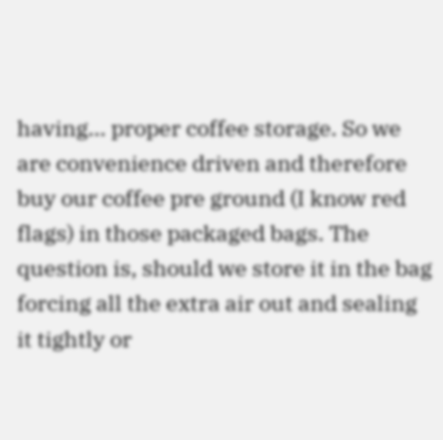having... proper coffee storage. So we are convenience driven and therefore buy our coffee pre ground (I know red flags) in those packaged bags. The question is, should we store it in the bag forcing all the extra air out and sealing it tightly or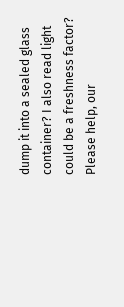dump it into a sealed glass container? I also read light could be a freshness factor? Please help, our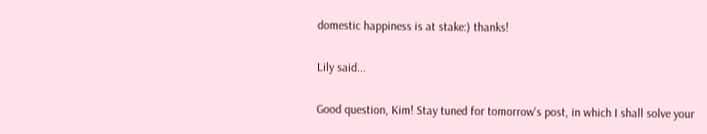domestic happiness is at stake:) thanks!

Lily said...

Good question, Kim! Stay tuned for tomorrow's post, in which I shall solve your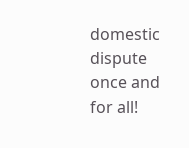domestic dispute once and for all!